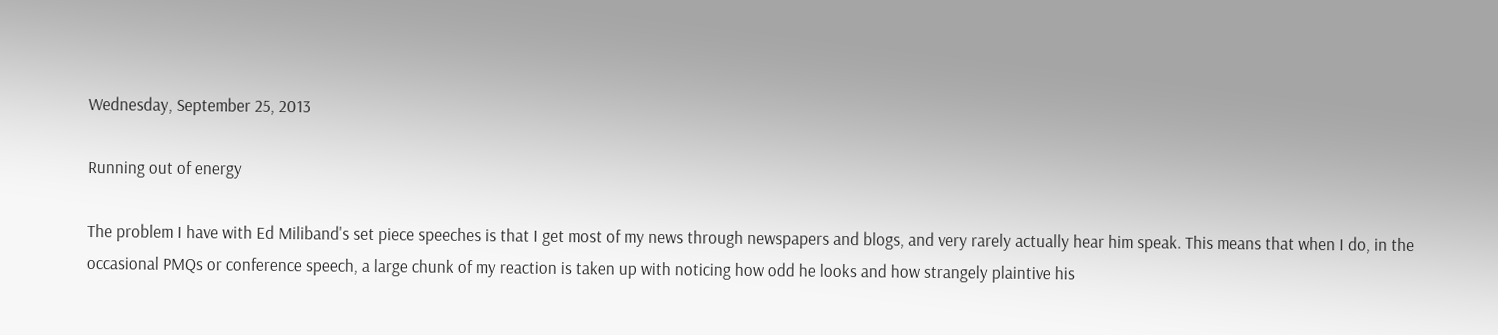Wednesday, September 25, 2013

Running out of energy

The problem I have with Ed Miliband's set piece speeches is that I get most of my news through newspapers and blogs, and very rarely actually hear him speak. This means that when I do, in the occasional PMQs or conference speech, a large chunk of my reaction is taken up with noticing how odd he looks and how strangely plaintive his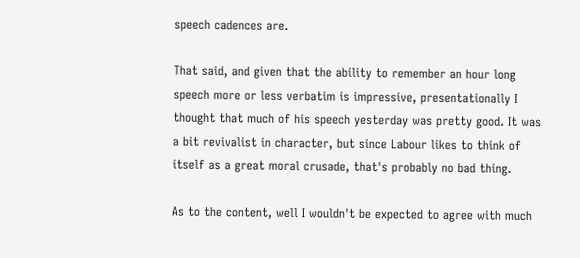speech cadences are.

That said, and given that the ability to remember an hour long speech more or less verbatim is impressive, presentationally I thought that much of his speech yesterday was pretty good. It was a bit revivalist in character, but since Labour likes to think of itself as a great moral crusade, that's probably no bad thing.

As to the content, well I wouldn't be expected to agree with much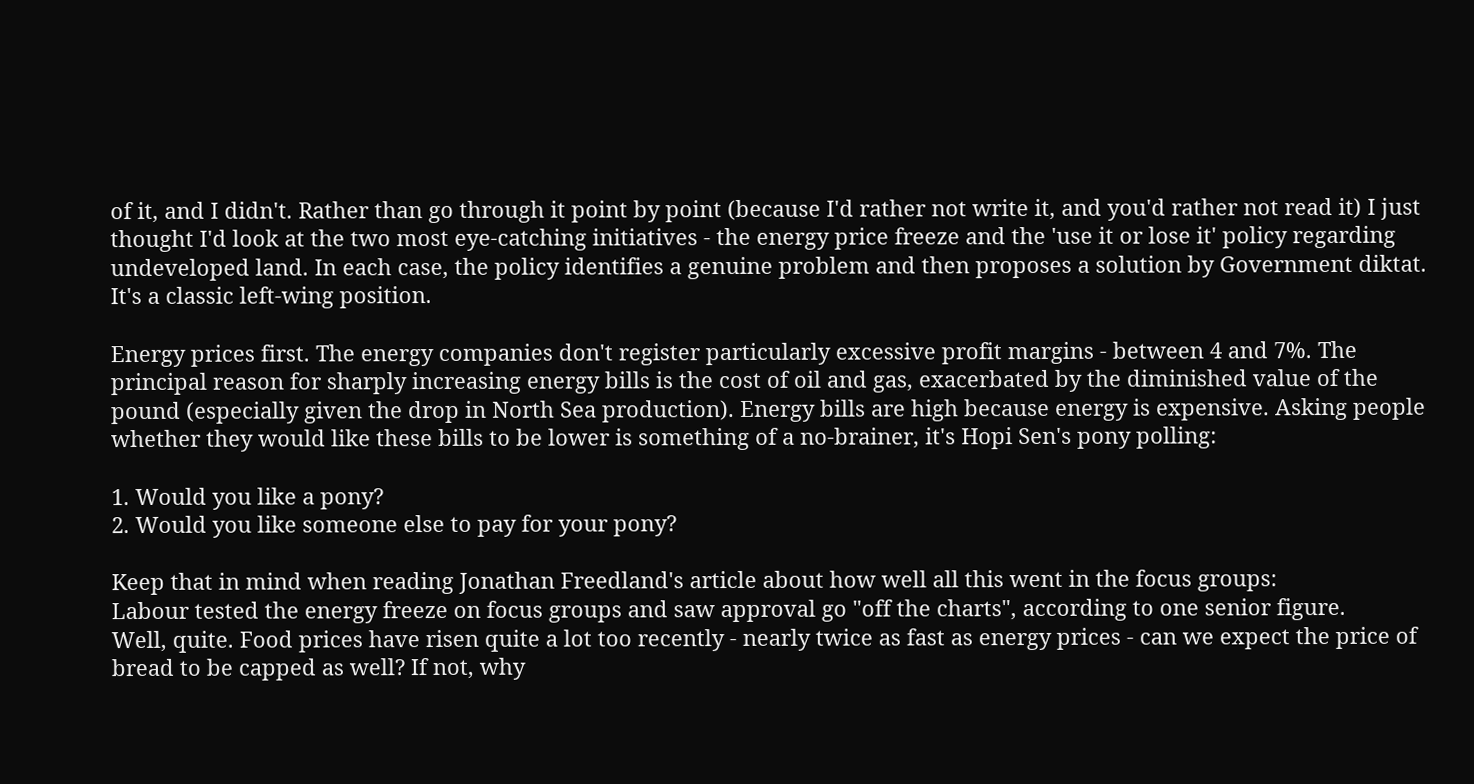of it, and I didn't. Rather than go through it point by point (because I'd rather not write it, and you'd rather not read it) I just thought I'd look at the two most eye-catching initiatives - the energy price freeze and the 'use it or lose it' policy regarding undeveloped land. In each case, the policy identifies a genuine problem and then proposes a solution by Government diktat. It's a classic left-wing position.

Energy prices first. The energy companies don't register particularly excessive profit margins - between 4 and 7%. The principal reason for sharply increasing energy bills is the cost of oil and gas, exacerbated by the diminished value of the pound (especially given the drop in North Sea production). Energy bills are high because energy is expensive. Asking people whether they would like these bills to be lower is something of a no-brainer, it's Hopi Sen's pony polling:

1. Would you like a pony?
2. Would you like someone else to pay for your pony?

Keep that in mind when reading Jonathan Freedland's article about how well all this went in the focus groups:
Labour tested the energy freeze on focus groups and saw approval go "off the charts", according to one senior figure.
Well, quite. Food prices have risen quite a lot too recently - nearly twice as fast as energy prices - can we expect the price of bread to be capped as well? If not, why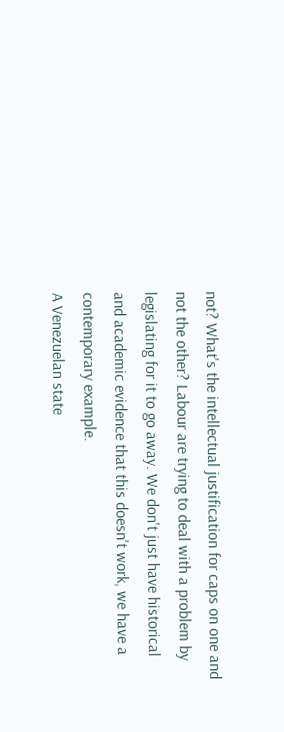not? What's the intellectual justification for caps on one and not the other? Labour are trying to deal with a problem by legislating for it to go away. We don't just have historical and academic evidence that this doesn't work, we have a contemporary example.
A Venezuelan state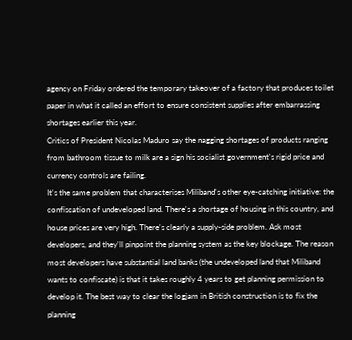agency on Friday ordered the temporary takeover of a factory that produces toilet paper in what it called an effort to ensure consistent supplies after embarrassing shortages earlier this year.
Critics of President Nicolas Maduro say the nagging shortages of products ranging from bathroom tissue to milk are a sign his socialist government's rigid price and currency controls are failing.
It's the same problem that characterises Miliband's other eye-catching initiative: the confiscation of undeveloped land. There's a shortage of housing in this country, and house prices are very high. There's clearly a supply-side problem. Ask most developers, and they'll pinpoint the planning system as the key blockage. The reason most developers have substantial land banks (the undeveloped land that Miliband wants to confiscate) is that it takes roughly 4 years to get planning permission to develop it. The best way to clear the logjam in British construction is to fix the planning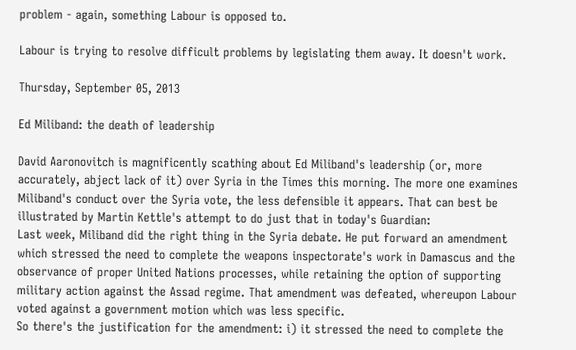problem - again, something Labour is opposed to.

Labour is trying to resolve difficult problems by legislating them away. It doesn't work.

Thursday, September 05, 2013

Ed Miliband: the death of leadership

David Aaronovitch is magnificently scathing about Ed Miliband's leadership (or, more accurately, abject lack of it) over Syria in the Times this morning. The more one examines Miliband's conduct over the Syria vote, the less defensible it appears. That can best be illustrated by Martin Kettle's attempt to do just that in today's Guardian:
Last week, Miliband did the right thing in the Syria debate. He put forward an amendment which stressed the need to complete the weapons inspectorate's work in Damascus and the observance of proper United Nations processes, while retaining the option of supporting military action against the Assad regime. That amendment was defeated, whereupon Labour voted against a government motion which was less specific.
So there's the justification for the amendment: i) it stressed the need to complete the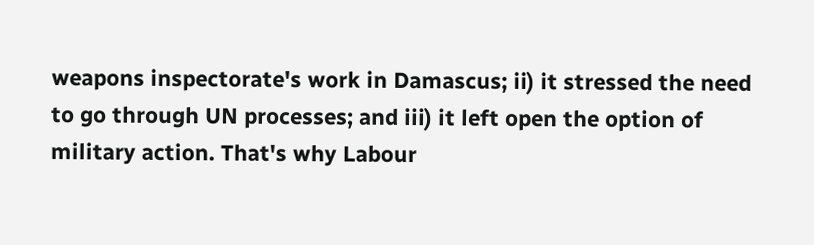weapons inspectorate's work in Damascus; ii) it stressed the need to go through UN processes; and iii) it left open the option of military action. That's why Labour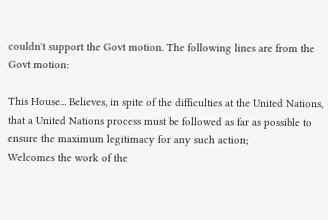couldn't support the Govt motion. The following lines are from the Govt motion:

This House... Believes, in spite of the difficulties at the United Nations, that a United Nations process must be followed as far as possible to ensure the maximum legitimacy for any such action;
Welcomes the work of the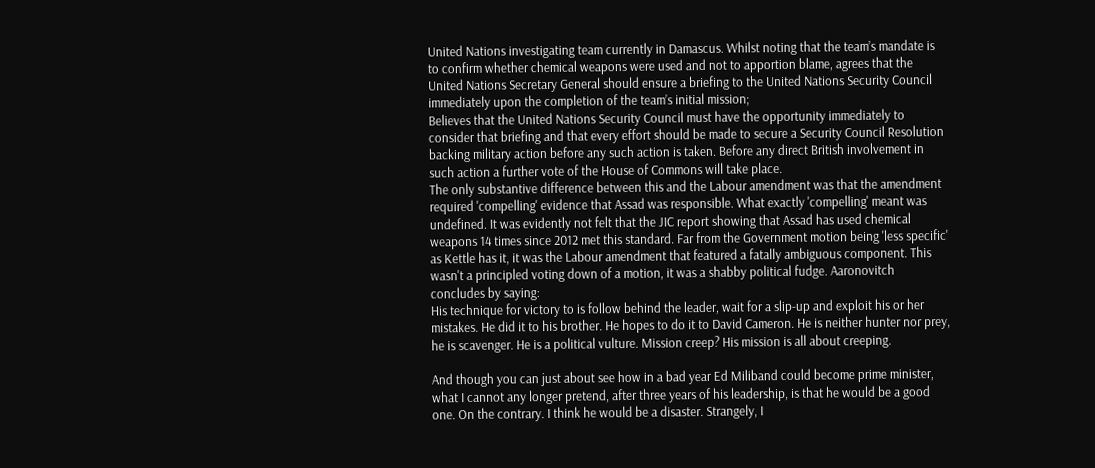United Nations investigating team currently in Damascus. Whilst noting that the team’s mandate is to confirm whether chemical weapons were used and not to apportion blame, agrees that the United Nations Secretary General should ensure a briefing to the United Nations Security Council immediately upon the completion of the team’s initial mission;
Believes that the United Nations Security Council must have the opportunity immediately to consider that briefing and that every effort should be made to secure a Security Council Resolution backing military action before any such action is taken. Before any direct British involvement in such action a further vote of the House of Commons will take place.
The only substantive difference between this and the Labour amendment was that the amendment required 'compelling' evidence that Assad was responsible. What exactly 'compelling' meant was undefined. It was evidently not felt that the JIC report showing that Assad has used chemical weapons 14 times since 2012 met this standard. Far from the Government motion being 'less specific' as Kettle has it, it was the Labour amendment that featured a fatally ambiguous component. This wasn't a principled voting down of a motion, it was a shabby political fudge. Aaronovitch concludes by saying:
His technique for victory to is follow behind the leader, wait for a slip-up and exploit his or her mistakes. He did it to his brother. He hopes to do it to David Cameron. He is neither hunter nor prey, he is scavenger. He is a political vulture. Mission creep? His mission is all about creeping.

And though you can just about see how in a bad year Ed Miliband could become prime minister, what I cannot any longer pretend, after three years of his leadership, is that he would be a good one. On the contrary. I think he would be a disaster. Strangely, I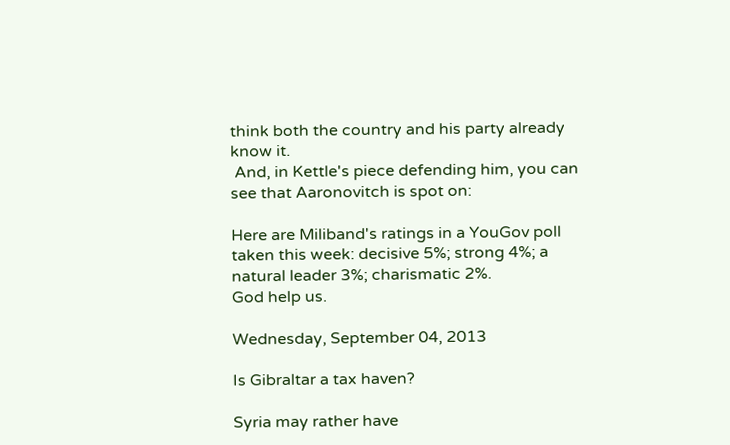think both the country and his party already know it.
 And, in Kettle's piece defending him, you can see that Aaronovitch is spot on:

Here are Miliband's ratings in a YouGov poll taken this week: decisive 5%; strong 4%; a natural leader 3%; charismatic 2%.
God help us.

Wednesday, September 04, 2013

Is Gibraltar a tax haven?

Syria may rather have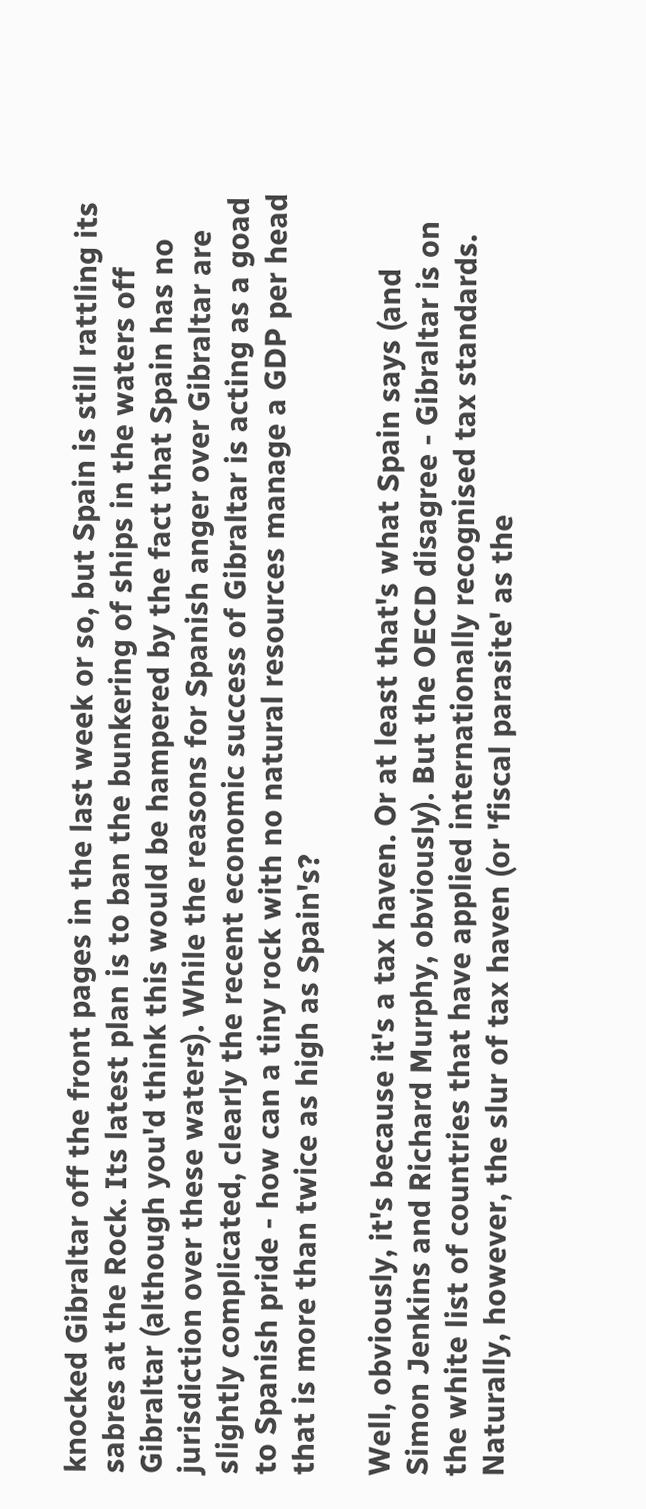knocked Gibraltar off the front pages in the last week or so, but Spain is still rattling its sabres at the Rock. Its latest plan is to ban the bunkering of ships in the waters off Gibraltar (although you'd think this would be hampered by the fact that Spain has no jurisdiction over these waters). While the reasons for Spanish anger over Gibraltar are slightly complicated, clearly the recent economic success of Gibraltar is acting as a goad to Spanish pride - how can a tiny rock with no natural resources manage a GDP per head that is more than twice as high as Spain's?

Well, obviously, it's because it's a tax haven. Or at least that's what Spain says (and Simon Jenkins and Richard Murphy, obviously). But the OECD disagree - Gibraltar is on the white list of countries that have applied internationally recognised tax standards. Naturally, however, the slur of tax haven (or 'fiscal parasite' as the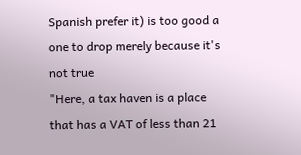Spanish prefer it) is too good a one to drop merely because it's not true
"Here, a tax haven is a place that has a VAT of less than 21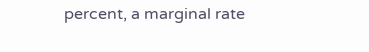percent, a marginal rate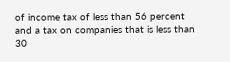of income tax of less than 56 percent and a tax on companies that is less than 30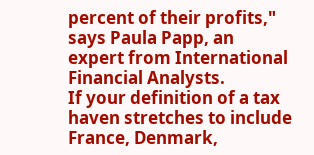percent of their profits," says Paula Papp, an expert from International Financial Analysts.
If your definition of a tax haven stretches to include France, Denmark,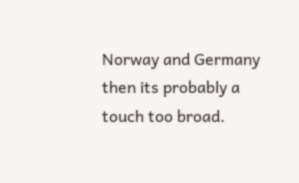Norway and Germany then its probably a touch too broad.